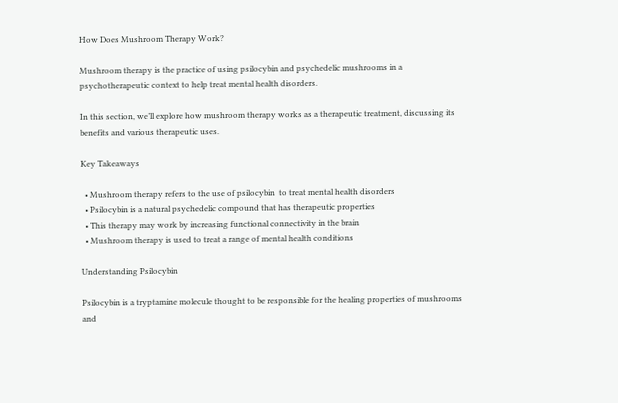How Does Mushroom Therapy Work?

Mushroom therapy is the practice of using psilocybin and psychedelic mushrooms in a psychotherapeutic context to help treat mental health disorders.

In this section, we’ll explore how mushroom therapy works as a therapeutic treatment, discussing its benefits and various therapeutic uses.

Key Takeaways

  • Mushroom therapy refers to the use of psilocybin  to treat mental health disorders
  • Psilocybin is a natural psychedelic compound that has therapeutic properties
  • This therapy may work by increasing functional connectivity in the brain
  • Mushroom therapy is used to treat a range of mental health conditions

Understanding Psilocybin

Psilocybin is a tryptamine molecule thought to be responsible for the healing properties of mushrooms and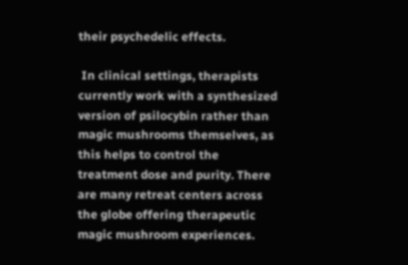their psychedelic effects.

 In clinical settings, therapists currently work with a synthesized version of psilocybin rather than magic mushrooms themselves, as this helps to control the treatment dose and purity. There are many retreat centers across the globe offering therapeutic magic mushroom experiences.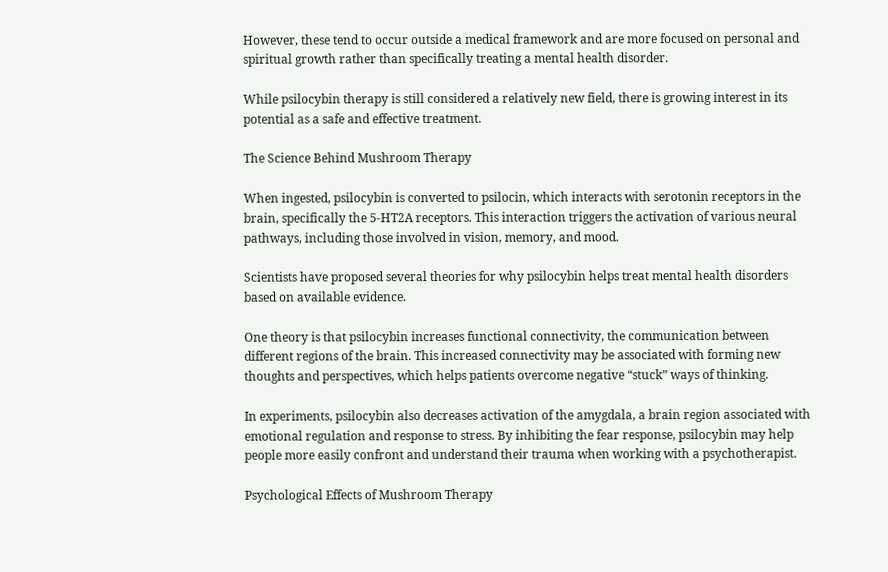However, these tend to occur outside a medical framework and are more focused on personal and spiritual growth rather than specifically treating a mental health disorder.

While psilocybin therapy is still considered a relatively new field, there is growing interest in its potential as a safe and effective treatment.

The Science Behind Mushroom Therapy

When ingested, psilocybin is converted to psilocin, which interacts with serotonin receptors in the brain, specifically the 5-HT2A receptors. This interaction triggers the activation of various neural pathways, including those involved in vision, memory, and mood.

Scientists have proposed several theories for why psilocybin helps treat mental health disorders based on available evidence.

One theory is that psilocybin increases functional connectivity, the communication between different regions of the brain. This increased connectivity may be associated with forming new thoughts and perspectives, which helps patients overcome negative “stuck” ways of thinking.

In experiments, psilocybin also decreases activation of the amygdala, a brain region associated with emotional regulation and response to stress. By inhibiting the fear response, psilocybin may help people more easily confront and understand their trauma when working with a psychotherapist.

Psychological Effects of Mushroom Therapy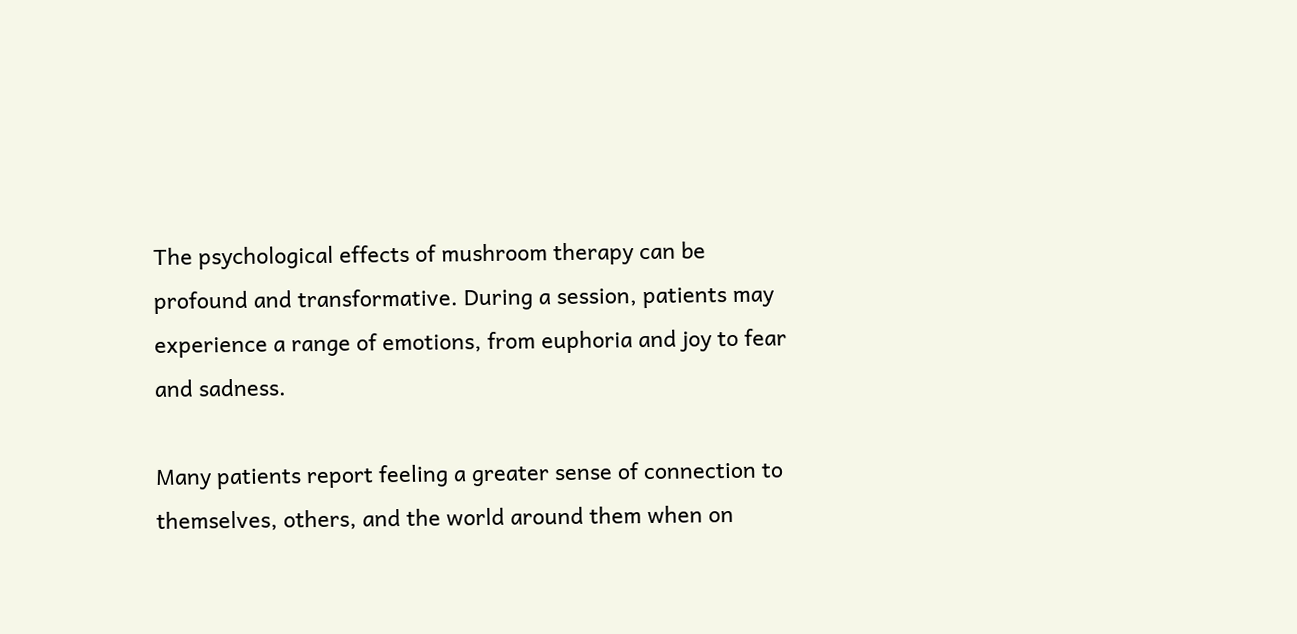The psychological effects of mushroom therapy can be profound and transformative. During a session, patients may experience a range of emotions, from euphoria and joy to fear and sadness.

Many patients report feeling a greater sense of connection to themselves, others, and the world around them when on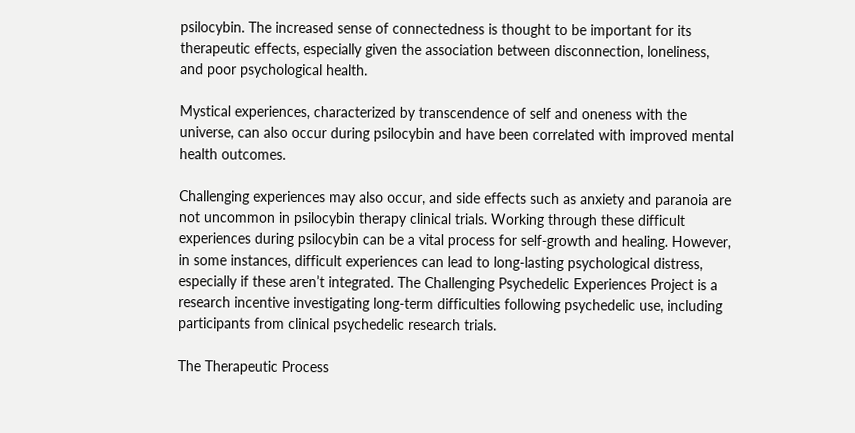psilocybin. The increased sense of connectedness is thought to be important for its therapeutic effects, especially given the association between disconnection, loneliness, and poor psychological health.

Mystical experiences, characterized by transcendence of self and oneness with the universe, can also occur during psilocybin and have been correlated with improved mental health outcomes.

Challenging experiences may also occur, and side effects such as anxiety and paranoia are not uncommon in psilocybin therapy clinical trials. Working through these difficult experiences during psilocybin can be a vital process for self-growth and healing. However, in some instances, difficult experiences can lead to long-lasting psychological distress, especially if these aren’t integrated. The Challenging Psychedelic Experiences Project is a research incentive investigating long-term difficulties following psychedelic use, including participants from clinical psychedelic research trials.

The Therapeutic Process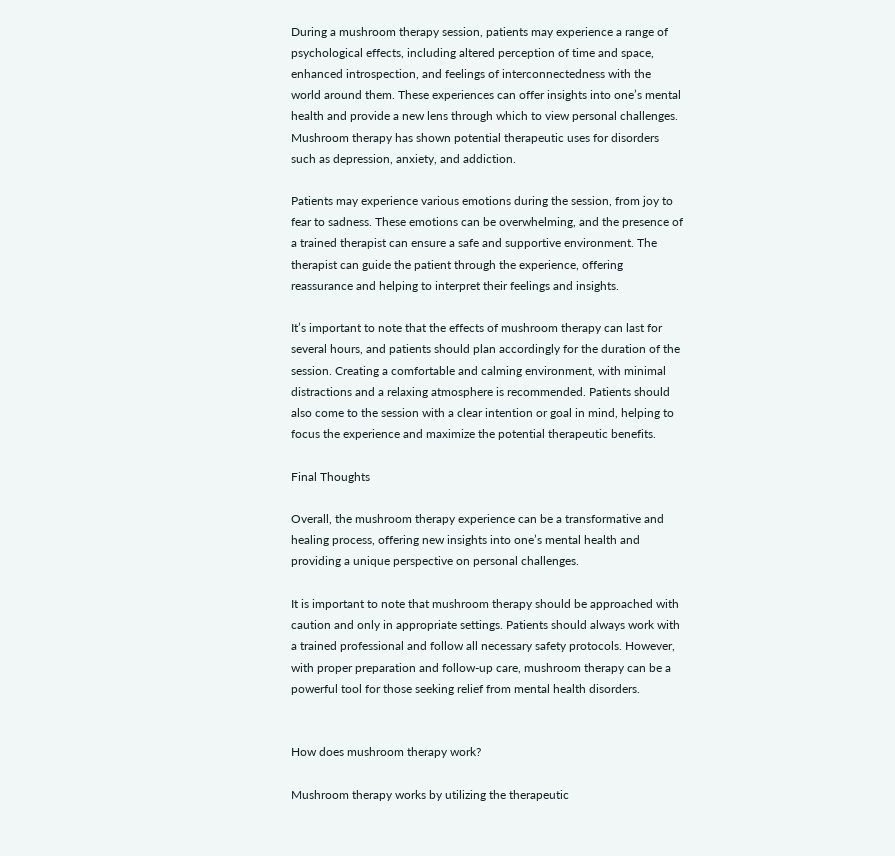During a mushroom therapy session, patients may experience a range of psychological effects, including altered perception of time and space, enhanced introspection, and feelings of interconnectedness with the world around them. These experiences can offer insights into one’s mental health and provide a new lens through which to view personal challenges. Mushroom therapy has shown potential therapeutic uses for disorders such as depression, anxiety, and addiction.

Patients may experience various emotions during the session, from joy to fear to sadness. These emotions can be overwhelming, and the presence of a trained therapist can ensure a safe and supportive environment. The therapist can guide the patient through the experience, offering reassurance and helping to interpret their feelings and insights.

It’s important to note that the effects of mushroom therapy can last for several hours, and patients should plan accordingly for the duration of the session. Creating a comfortable and calming environment, with minimal distractions and a relaxing atmosphere is recommended. Patients should also come to the session with a clear intention or goal in mind, helping to focus the experience and maximize the potential therapeutic benefits.

Final Thoughts

Overall, the mushroom therapy experience can be a transformative and healing process, offering new insights into one’s mental health and providing a unique perspective on personal challenges.

It is important to note that mushroom therapy should be approached with caution and only in appropriate settings. Patients should always work with a trained professional and follow all necessary safety protocols. However, with proper preparation and follow-up care, mushroom therapy can be a powerful tool for those seeking relief from mental health disorders.


How does mushroom therapy work?

Mushroom therapy works by utilizing the therapeutic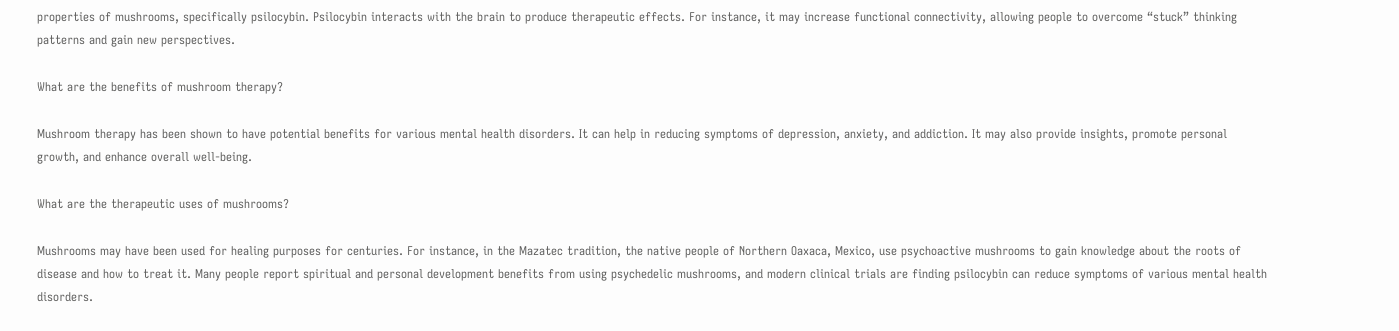properties of mushrooms, specifically psilocybin. Psilocybin interacts with the brain to produce therapeutic effects. For instance, it may increase functional connectivity, allowing people to overcome “stuck” thinking patterns and gain new perspectives.

What are the benefits of mushroom therapy?

Mushroom therapy has been shown to have potential benefits for various mental health disorders. It can help in reducing symptoms of depression, anxiety, and addiction. It may also provide insights, promote personal growth, and enhance overall well-being.

What are the therapeutic uses of mushrooms?

Mushrooms may have been used for healing purposes for centuries. For instance, in the Mazatec tradition, the native people of Northern Oaxaca, Mexico, use psychoactive mushrooms to gain knowledge about the roots of disease and how to treat it. Many people report spiritual and personal development benefits from using psychedelic mushrooms, and modern clinical trials are finding psilocybin can reduce symptoms of various mental health disorders.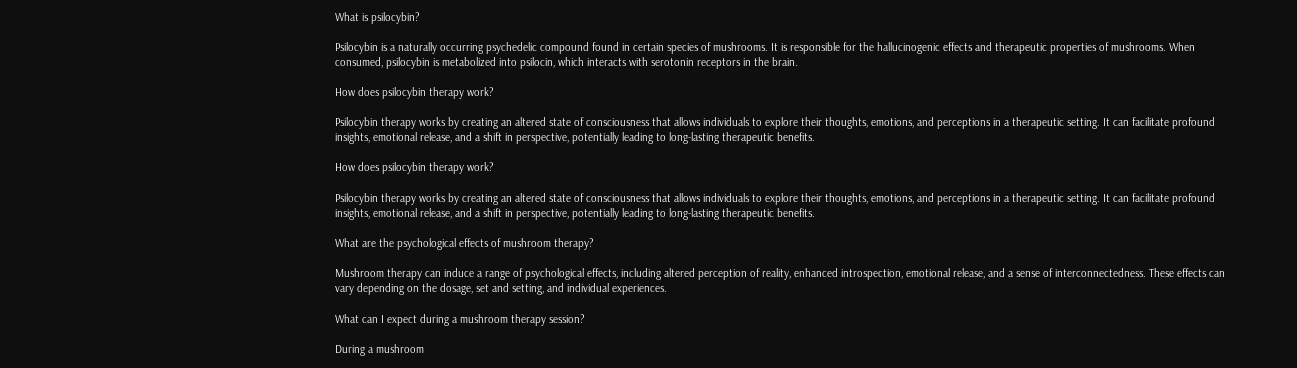What is psilocybin?

Psilocybin is a naturally occurring psychedelic compound found in certain species of mushrooms. It is responsible for the hallucinogenic effects and therapeutic properties of mushrooms. When consumed, psilocybin is metabolized into psilocin, which interacts with serotonin receptors in the brain.

How does psilocybin therapy work?

Psilocybin therapy works by creating an altered state of consciousness that allows individuals to explore their thoughts, emotions, and perceptions in a therapeutic setting. It can facilitate profound insights, emotional release, and a shift in perspective, potentially leading to long-lasting therapeutic benefits.

How does psilocybin therapy work?

Psilocybin therapy works by creating an altered state of consciousness that allows individuals to explore their thoughts, emotions, and perceptions in a therapeutic setting. It can facilitate profound insights, emotional release, and a shift in perspective, potentially leading to long-lasting therapeutic benefits.

What are the psychological effects of mushroom therapy?

Mushroom therapy can induce a range of psychological effects, including altered perception of reality, enhanced introspection, emotional release, and a sense of interconnectedness. These effects can vary depending on the dosage, set and setting, and individual experiences.

What can I expect during a mushroom therapy session?

During a mushroom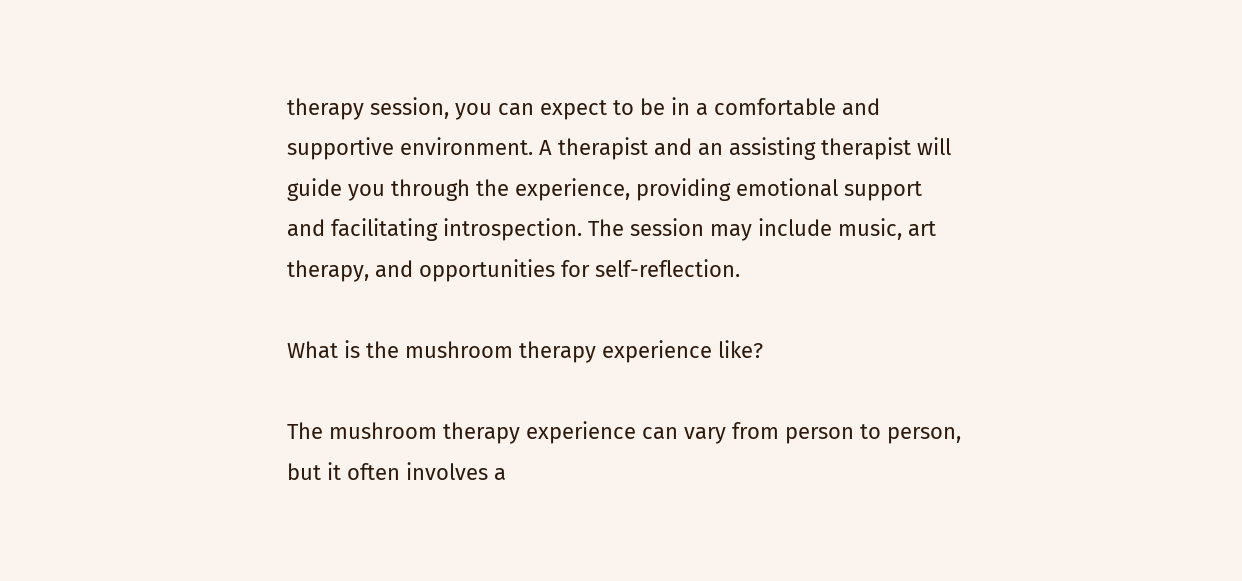therapy session, you can expect to be in a comfortable and supportive environment. A therapist and an assisting therapist will guide you through the experience, providing emotional support and facilitating introspection. The session may include music, art therapy, and opportunities for self-reflection.

What is the mushroom therapy experience like?

The mushroom therapy experience can vary from person to person, but it often involves a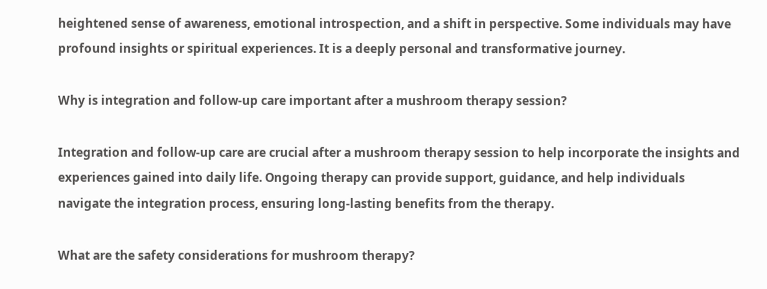heightened sense of awareness, emotional introspection, and a shift in perspective. Some individuals may have profound insights or spiritual experiences. It is a deeply personal and transformative journey.

Why is integration and follow-up care important after a mushroom therapy session?

Integration and follow-up care are crucial after a mushroom therapy session to help incorporate the insights and experiences gained into daily life. Ongoing therapy can provide support, guidance, and help individuals navigate the integration process, ensuring long-lasting benefits from the therapy.

What are the safety considerations for mushroom therapy?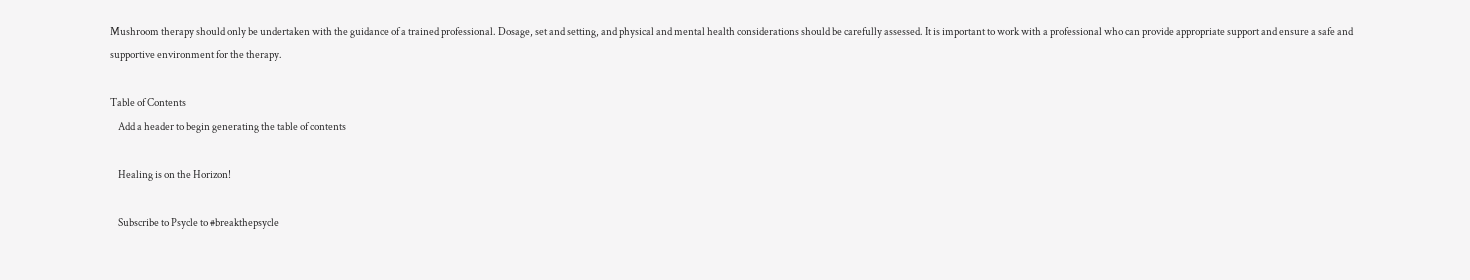Mushroom therapy should only be undertaken with the guidance of a trained professional. Dosage, set and setting, and physical and mental health considerations should be carefully assessed. It is important to work with a professional who can provide appropriate support and ensure a safe and supportive environment for the therapy.

Table of Contents
    Add a header to begin generating the table of contents

    Healing is on the Horizon!

    Subscribe to Psycle to #breakthepsycle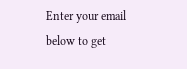Enter your email below to get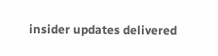insider updates delivered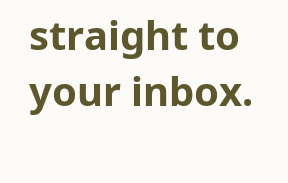straight to your inbox.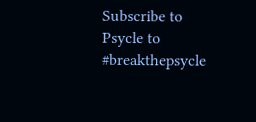Subscribe to Psycle to #breakthepsycle